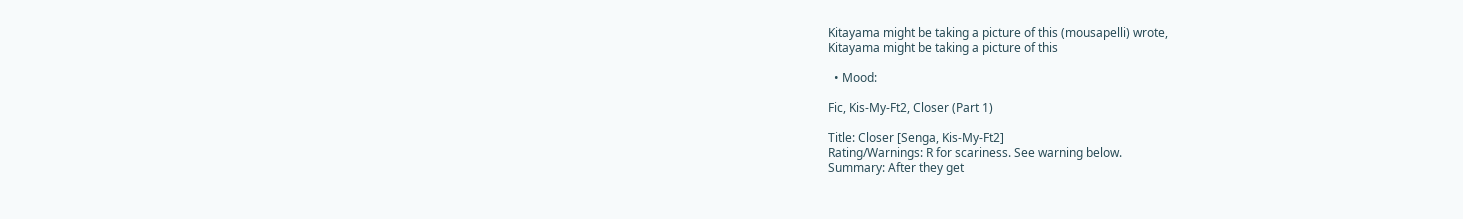Kitayama might be taking a picture of this (mousapelli) wrote,
Kitayama might be taking a picture of this

  • Mood:

Fic, Kis-My-Ft2, Closer (Part 1)

Title: Closer [Senga, Kis-My-Ft2]
Rating/Warnings: R for scariness. See warning below.
Summary: After they get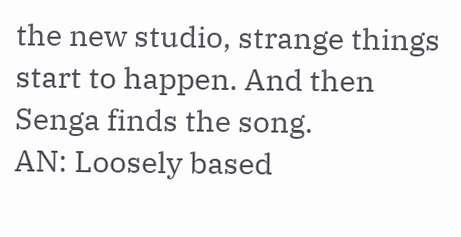the new studio, strange things start to happen. And then Senga finds the song.
AN: Loosely based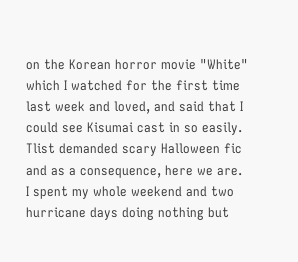on the Korean horror movie "White" which I watched for the first time last week and loved, and said that I could see Kisumai cast in so easily. Tlist demanded scary Halloween fic and as a consequence, here we are. I spent my whole weekend and two hurricane days doing nothing but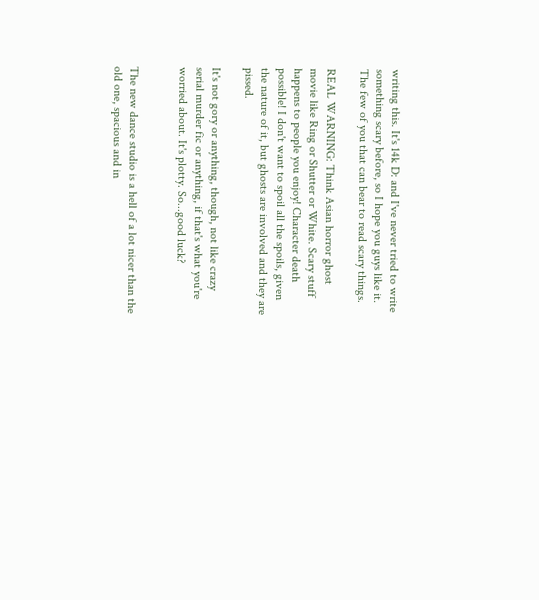writing this. It's 14k D: and I've never tried to write something scary before, so I hope you guys like it. The few of you that can bear to read scary things.

REAL WARNING: Think Asian horror ghost movie like Ring or Shutter or White. Scary stuff happens to people you enjoy! Character death possible! I don't want to spoil all the spoils, given the nature of it, but ghosts are involved and they are pissed.

It's not gory or anything, though, not like crazy serial murder fic or anything, if that's what you're worried about. It's plotty. So...good luck?


The new dance studio is a hell of a lot nicer than the old one, spacious and in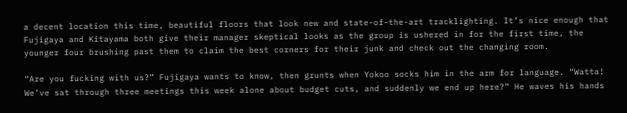a decent location this time, beautiful floors that look new and state-of-the-art tracklighting. It’s nice enough that Fujigaya and Kitayama both give their manager skeptical looks as the group is ushered in for the first time, the younger four brushing past them to claim the best corners for their junk and check out the changing room.

“Are you fucking with us?” Fujigaya wants to know, then grunts when Yokoo socks him in the arm for language. “Watta! We’ve sat through three meetings this week alone about budget cuts, and suddenly we end up here?” He waves his hands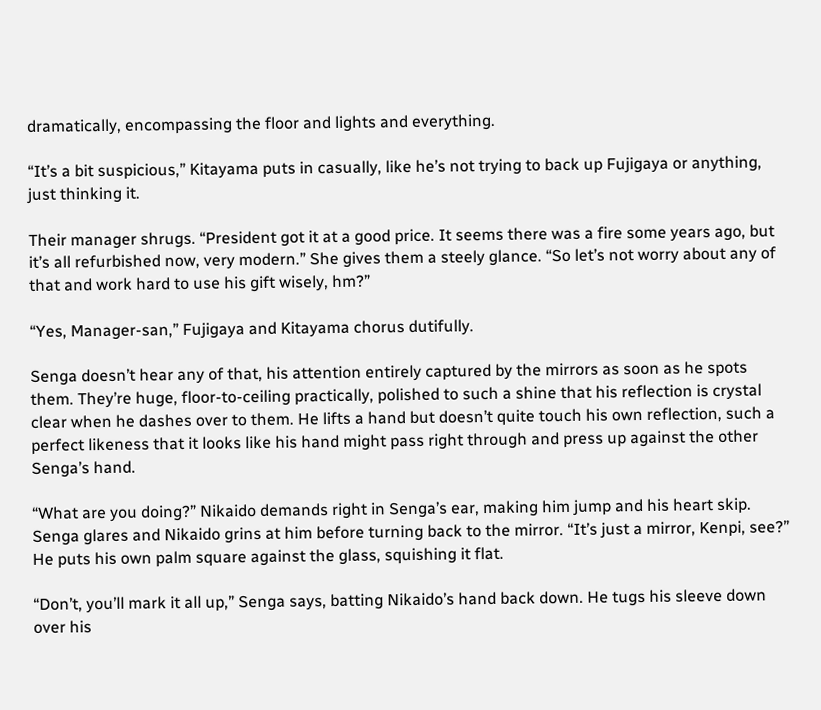dramatically, encompassing the floor and lights and everything.

“It’s a bit suspicious,” Kitayama puts in casually, like he’s not trying to back up Fujigaya or anything, just thinking it.

Their manager shrugs. “President got it at a good price. It seems there was a fire some years ago, but it’s all refurbished now, very modern.” She gives them a steely glance. “So let’s not worry about any of that and work hard to use his gift wisely, hm?”

“Yes, Manager-san,” Fujigaya and Kitayama chorus dutifully.

Senga doesn’t hear any of that, his attention entirely captured by the mirrors as soon as he spots them. They’re huge, floor-to-ceiling practically, polished to such a shine that his reflection is crystal clear when he dashes over to them. He lifts a hand but doesn’t quite touch his own reflection, such a perfect likeness that it looks like his hand might pass right through and press up against the other Senga’s hand.

“What are you doing?” Nikaido demands right in Senga’s ear, making him jump and his heart skip. Senga glares and Nikaido grins at him before turning back to the mirror. “It’s just a mirror, Kenpi, see?” He puts his own palm square against the glass, squishing it flat.

“Don’t, you’ll mark it all up,” Senga says, batting Nikaido’s hand back down. He tugs his sleeve down over his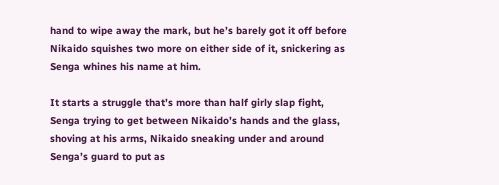hand to wipe away the mark, but he’s barely got it off before Nikaido squishes two more on either side of it, snickering as Senga whines his name at him.

It starts a struggle that’s more than half girly slap fight, Senga trying to get between Nikaido’s hands and the glass, shoving at his arms, Nikaido sneaking under and around Senga’s guard to put as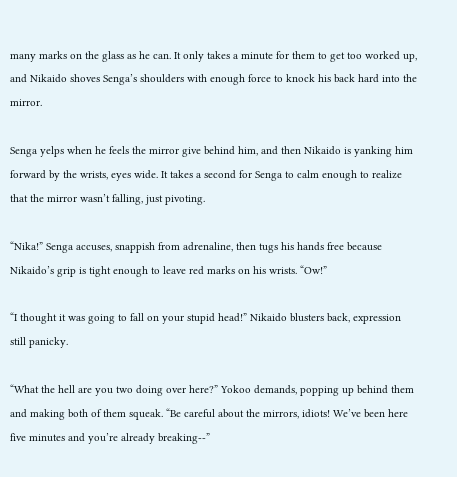many marks on the glass as he can. It only takes a minute for them to get too worked up, and Nikaido shoves Senga’s shoulders with enough force to knock his back hard into the mirror.

Senga yelps when he feels the mirror give behind him, and then Nikaido is yanking him forward by the wrists, eyes wide. It takes a second for Senga to calm enough to realize that the mirror wasn’t falling, just pivoting.

“Nika!” Senga accuses, snappish from adrenaline, then tugs his hands free because Nikaido’s grip is tight enough to leave red marks on his wrists. “Ow!”

“I thought it was going to fall on your stupid head!” Nikaido blusters back, expression still panicky.

“What the hell are you two doing over here?” Yokoo demands, popping up behind them and making both of them squeak. “Be careful about the mirrors, idiots! We’ve been here five minutes and you’re already breaking--”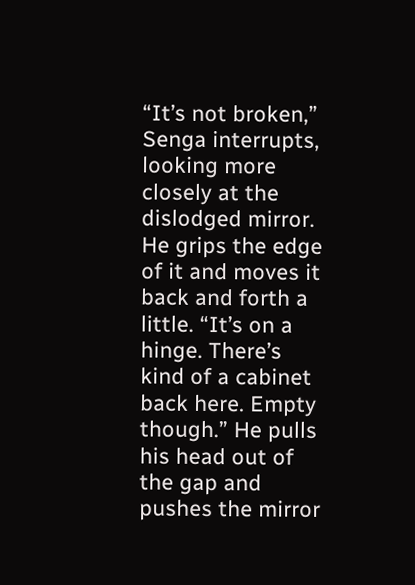“It’s not broken,” Senga interrupts, looking more closely at the dislodged mirror. He grips the edge of it and moves it back and forth a little. “It’s on a hinge. There’s kind of a cabinet back here. Empty though.” He pulls his head out of the gap and pushes the mirror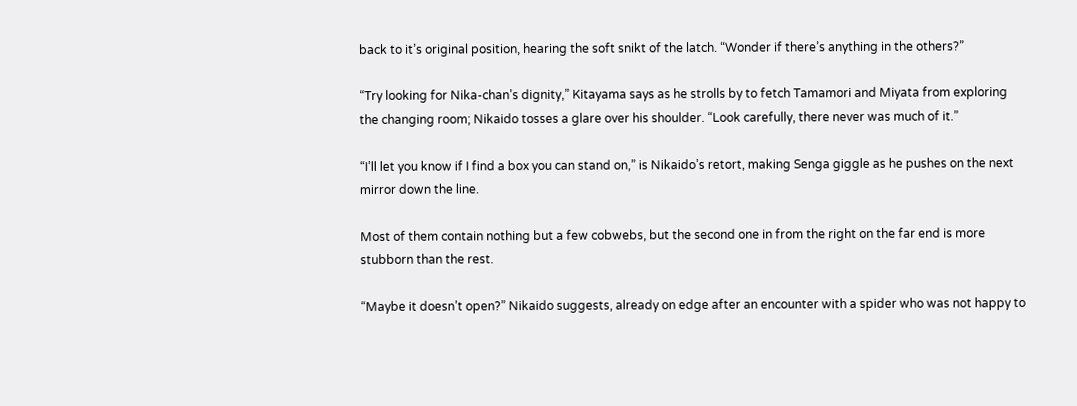back to it’s original position, hearing the soft snikt of the latch. “Wonder if there’s anything in the others?”

“Try looking for Nika-chan’s dignity,” Kitayama says as he strolls by to fetch Tamamori and Miyata from exploring the changing room; Nikaido tosses a glare over his shoulder. “Look carefully, there never was much of it.”

“I’ll let you know if I find a box you can stand on,” is Nikaido’s retort, making Senga giggle as he pushes on the next mirror down the line.

Most of them contain nothing but a few cobwebs, but the second one in from the right on the far end is more stubborn than the rest.

“Maybe it doesn’t open?” Nikaido suggests, already on edge after an encounter with a spider who was not happy to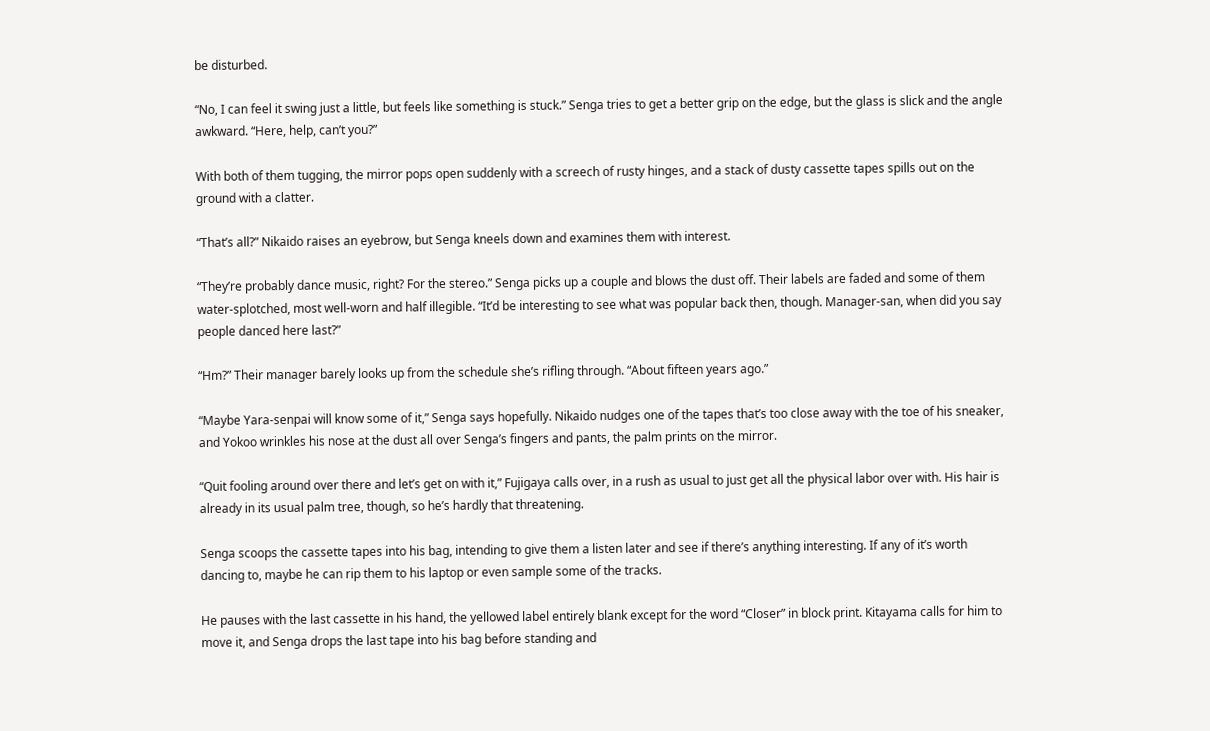be disturbed.

“No, I can feel it swing just a little, but feels like something is stuck.” Senga tries to get a better grip on the edge, but the glass is slick and the angle awkward. “Here, help, can’t you?”

With both of them tugging, the mirror pops open suddenly with a screech of rusty hinges, and a stack of dusty cassette tapes spills out on the ground with a clatter.

“That’s all?” Nikaido raises an eyebrow, but Senga kneels down and examines them with interest.

“They’re probably dance music, right? For the stereo.” Senga picks up a couple and blows the dust off. Their labels are faded and some of them water-splotched, most well-worn and half illegible. “It’d be interesting to see what was popular back then, though. Manager-san, when did you say people danced here last?”

“Hm?” Their manager barely looks up from the schedule she’s rifling through. “About fifteen years ago.”

“Maybe Yara-senpai will know some of it,” Senga says hopefully. Nikaido nudges one of the tapes that’s too close away with the toe of his sneaker, and Yokoo wrinkles his nose at the dust all over Senga’s fingers and pants, the palm prints on the mirror.

“Quit fooling around over there and let’s get on with it,” Fujigaya calls over, in a rush as usual to just get all the physical labor over with. His hair is already in its usual palm tree, though, so he’s hardly that threatening.

Senga scoops the cassette tapes into his bag, intending to give them a listen later and see if there’s anything interesting. If any of it’s worth dancing to, maybe he can rip them to his laptop or even sample some of the tracks.

He pauses with the last cassette in his hand, the yellowed label entirely blank except for the word “Closer” in block print. Kitayama calls for him to move it, and Senga drops the last tape into his bag before standing and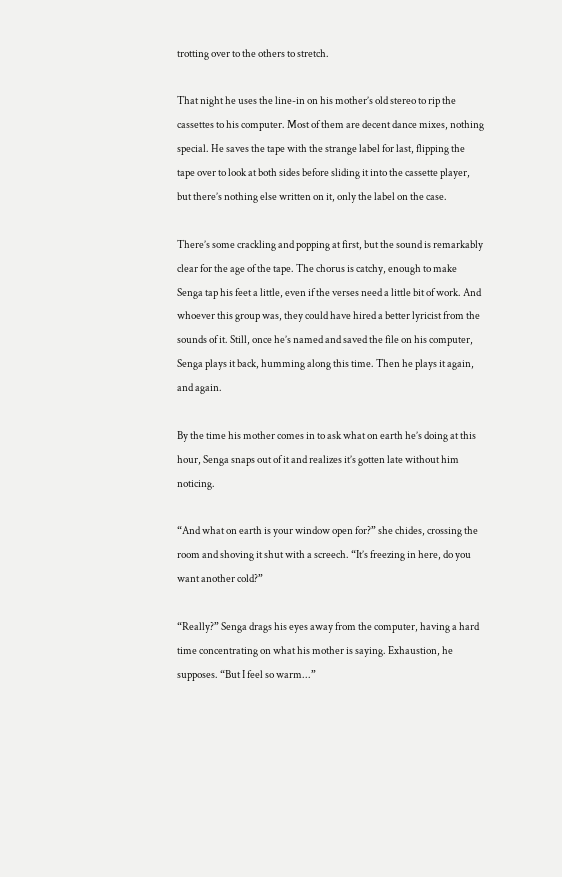trotting over to the others to stretch.

That night he uses the line-in on his mother’s old stereo to rip the cassettes to his computer. Most of them are decent dance mixes, nothing special. He saves the tape with the strange label for last, flipping the tape over to look at both sides before sliding it into the cassette player, but there’s nothing else written on it, only the label on the case.

There’s some crackling and popping at first, but the sound is remarkably clear for the age of the tape. The chorus is catchy, enough to make Senga tap his feet a little, even if the verses need a little bit of work. And whoever this group was, they could have hired a better lyricist from the sounds of it. Still, once he’s named and saved the file on his computer, Senga plays it back, humming along this time. Then he plays it again, and again.

By the time his mother comes in to ask what on earth he’s doing at this hour, Senga snaps out of it and realizes it’s gotten late without him noticing.

“And what on earth is your window open for?” she chides, crossing the room and shoving it shut with a screech. “It’s freezing in here, do you want another cold?”

“Really?” Senga drags his eyes away from the computer, having a hard time concentrating on what his mother is saying. Exhaustion, he supposes. “But I feel so warm...”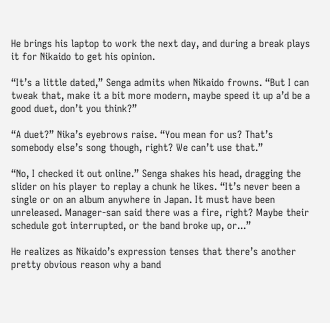He brings his laptop to work the next day, and during a break plays it for Nikaido to get his opinion.

“It’s a little dated,” Senga admits when Nikaido frowns. “But I can tweak that, make it a bit more modern, maybe speed it up a’d be a good duet, don’t you think?”

“A duet?” Nika’s eyebrows raise. “You mean for us? That’s somebody else’s song though, right? We can’t use that.”

“No, I checked it out online.” Senga shakes his head, dragging the slider on his player to replay a chunk he likes. “It’s never been a single or on an album anywhere in Japan. It must have been unreleased. Manager-san said there was a fire, right? Maybe their schedule got interrupted, or the band broke up, or...”

He realizes as Nikaido’s expression tenses that there’s another pretty obvious reason why a band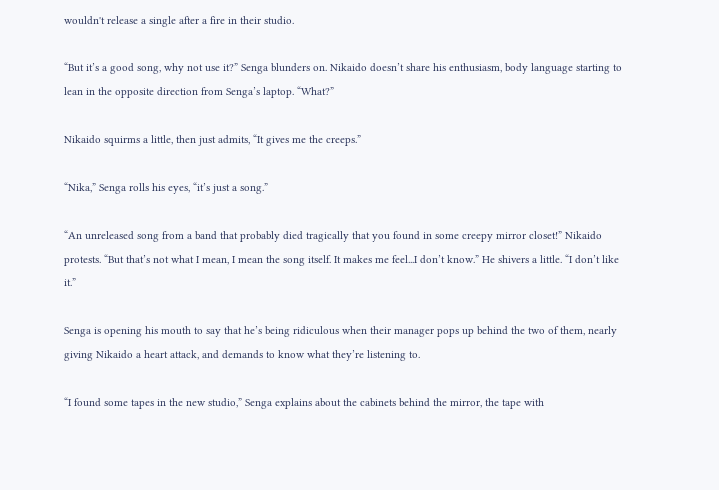wouldn't release a single after a fire in their studio.

“But it’s a good song, why not use it?” Senga blunders on. Nikaido doesn’t share his enthusiasm, body language starting to lean in the opposite direction from Senga’s laptop. “What?”

Nikaido squirms a little, then just admits, “It gives me the creeps.”

“Nika,” Senga rolls his eyes, “it’s just a song.”

“An unreleased song from a band that probably died tragically that you found in some creepy mirror closet!” Nikaido protests. “But that’s not what I mean, I mean the song itself. It makes me feel...I don’t know.” He shivers a little. “I don’t like it.”

Senga is opening his mouth to say that he’s being ridiculous when their manager pops up behind the two of them, nearly giving Nikaido a heart attack, and demands to know what they’re listening to.

“I found some tapes in the new studio,” Senga explains about the cabinets behind the mirror, the tape with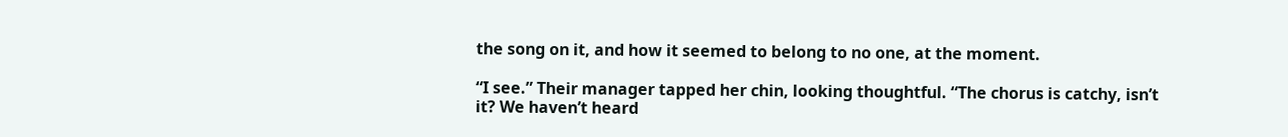the song on it, and how it seemed to belong to no one, at the moment.

“I see.” Their manager tapped her chin, looking thoughtful. “The chorus is catchy, isn’t it? We haven’t heard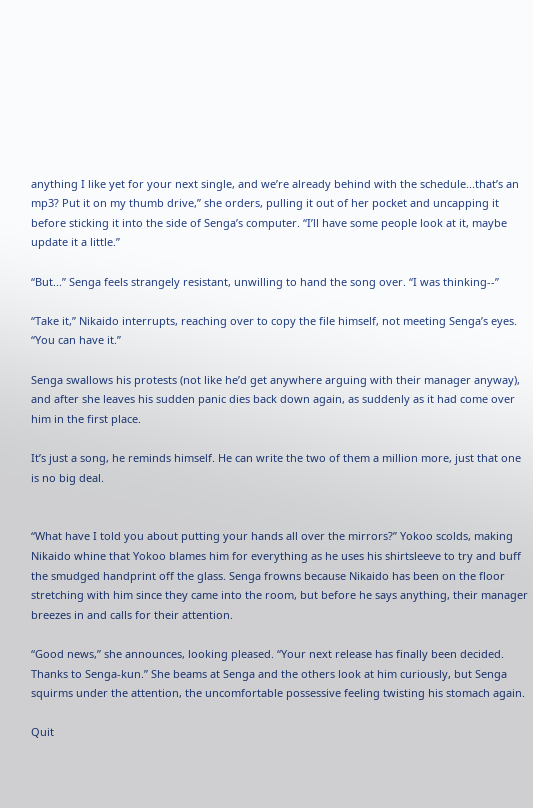anything I like yet for your next single, and we’re already behind with the schedule...that’s an mp3? Put it on my thumb drive,” she orders, pulling it out of her pocket and uncapping it before sticking it into the side of Senga’s computer. “I’ll have some people look at it, maybe update it a little.”

“But...” Senga feels strangely resistant, unwilling to hand the song over. “I was thinking--”

“Take it,” Nikaido interrupts, reaching over to copy the file himself, not meeting Senga’s eyes. “You can have it.”

Senga swallows his protests (not like he’d get anywhere arguing with their manager anyway), and after she leaves his sudden panic dies back down again, as suddenly as it had come over him in the first place.

It’s just a song, he reminds himself. He can write the two of them a million more, just that one is no big deal.


“What have I told you about putting your hands all over the mirrors?” Yokoo scolds, making Nikaido whine that Yokoo blames him for everything as he uses his shirtsleeve to try and buff the smudged handprint off the glass. Senga frowns because Nikaido has been on the floor stretching with him since they came into the room, but before he says anything, their manager breezes in and calls for their attention.

“Good news,” she announces, looking pleased. “Your next release has finally been decided. Thanks to Senga-kun.” She beams at Senga and the others look at him curiously, but Senga squirms under the attention, the uncomfortable possessive feeling twisting his stomach again.

Quit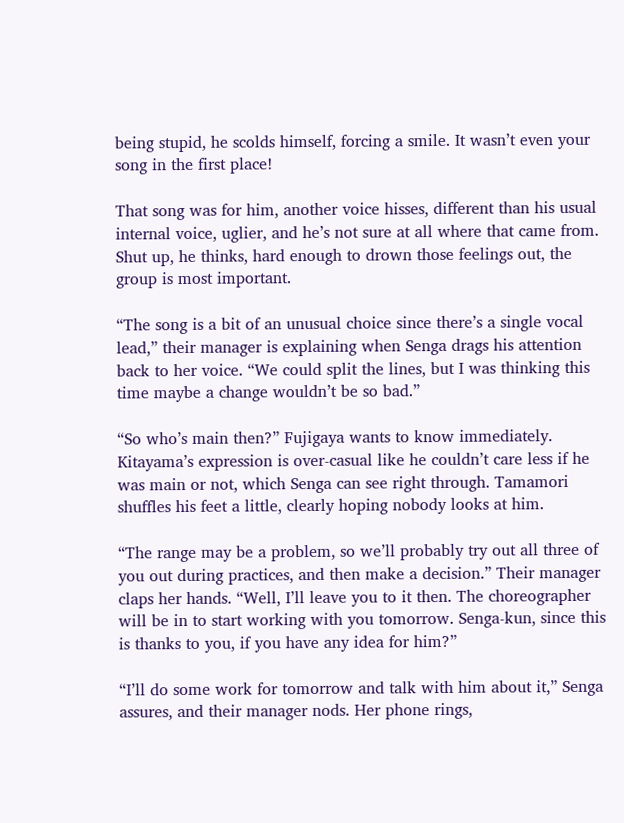being stupid, he scolds himself, forcing a smile. It wasn’t even your song in the first place!

That song was for him, another voice hisses, different than his usual internal voice, uglier, and he’s not sure at all where that came from. Shut up, he thinks, hard enough to drown those feelings out, the group is most important.

“The song is a bit of an unusual choice since there’s a single vocal lead,” their manager is explaining when Senga drags his attention back to her voice. “We could split the lines, but I was thinking this time maybe a change wouldn’t be so bad.”

“So who’s main then?” Fujigaya wants to know immediately. Kitayama’s expression is over-casual like he couldn’t care less if he was main or not, which Senga can see right through. Tamamori shuffles his feet a little, clearly hoping nobody looks at him.

“The range may be a problem, so we’ll probably try out all three of you out during practices, and then make a decision.” Their manager claps her hands. “Well, I’ll leave you to it then. The choreographer will be in to start working with you tomorrow. Senga-kun, since this is thanks to you, if you have any idea for him?”

“I’ll do some work for tomorrow and talk with him about it,” Senga assures, and their manager nods. Her phone rings,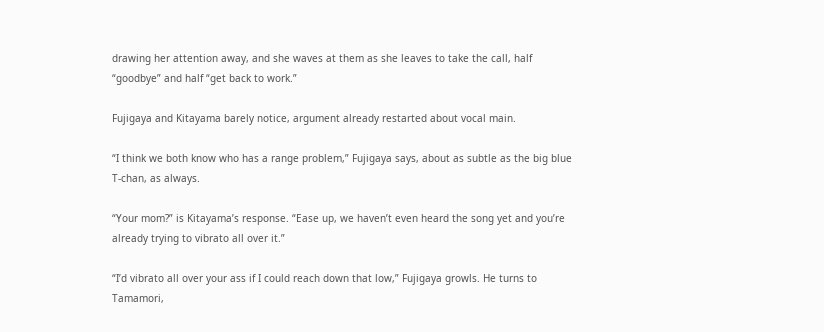drawing her attention away, and she waves at them as she leaves to take the call, half “goodbye” and half “get back to work.”

Fujigaya and Kitayama barely notice, argument already restarted about vocal main.

“I think we both know who has a range problem,” Fujigaya says, about as subtle as the big blue T-chan, as always.

“Your mom?” is Kitayama’s response. “Ease up, we haven’t even heard the song yet and you’re already trying to vibrato all over it.”

“I’d vibrato all over your ass if I could reach down that low,” Fujigaya growls. He turns to Tamamori,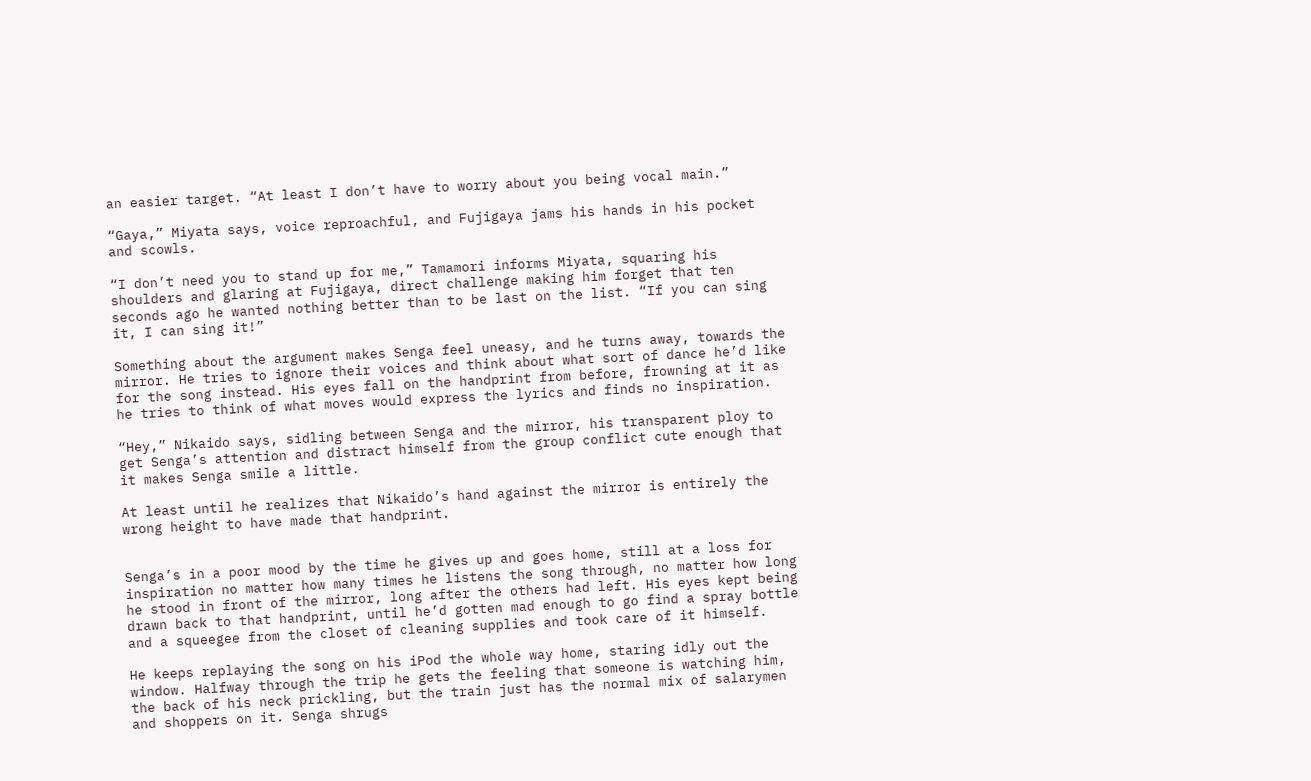an easier target. “At least I don’t have to worry about you being vocal main.”

“Gaya,” Miyata says, voice reproachful, and Fujigaya jams his hands in his pocket and scowls.

“I don’t need you to stand up for me,” Tamamori informs Miyata, squaring his shoulders and glaring at Fujigaya, direct challenge making him forget that ten seconds ago he wanted nothing better than to be last on the list. “If you can sing it, I can sing it!”

Something about the argument makes Senga feel uneasy, and he turns away, towards the mirror. He tries to ignore their voices and think about what sort of dance he’d like for the song instead. His eyes fall on the handprint from before, frowning at it as he tries to think of what moves would express the lyrics and finds no inspiration.

“Hey,” Nikaido says, sidling between Senga and the mirror, his transparent ploy to get Senga’s attention and distract himself from the group conflict cute enough that it makes Senga smile a little.

At least until he realizes that Nikaido’s hand against the mirror is entirely the wrong height to have made that handprint.


Senga’s in a poor mood by the time he gives up and goes home, still at a loss for inspiration no matter how many times he listens the song through, no matter how long he stood in front of the mirror, long after the others had left. His eyes kept being drawn back to that handprint, until he’d gotten mad enough to go find a spray bottle and a squeegee from the closet of cleaning supplies and took care of it himself.

He keeps replaying the song on his iPod the whole way home, staring idly out the window. Halfway through the trip he gets the feeling that someone is watching him, the back of his neck prickling, but the train just has the normal mix of salarymen and shoppers on it. Senga shrugs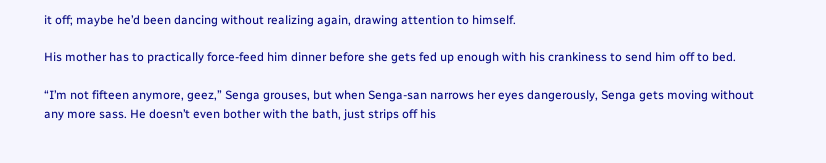it off; maybe he’d been dancing without realizing again, drawing attention to himself.

His mother has to practically force-feed him dinner before she gets fed up enough with his crankiness to send him off to bed.

“I’m not fifteen anymore, geez,” Senga grouses, but when Senga-san narrows her eyes dangerously, Senga gets moving without any more sass. He doesn’t even bother with the bath, just strips off his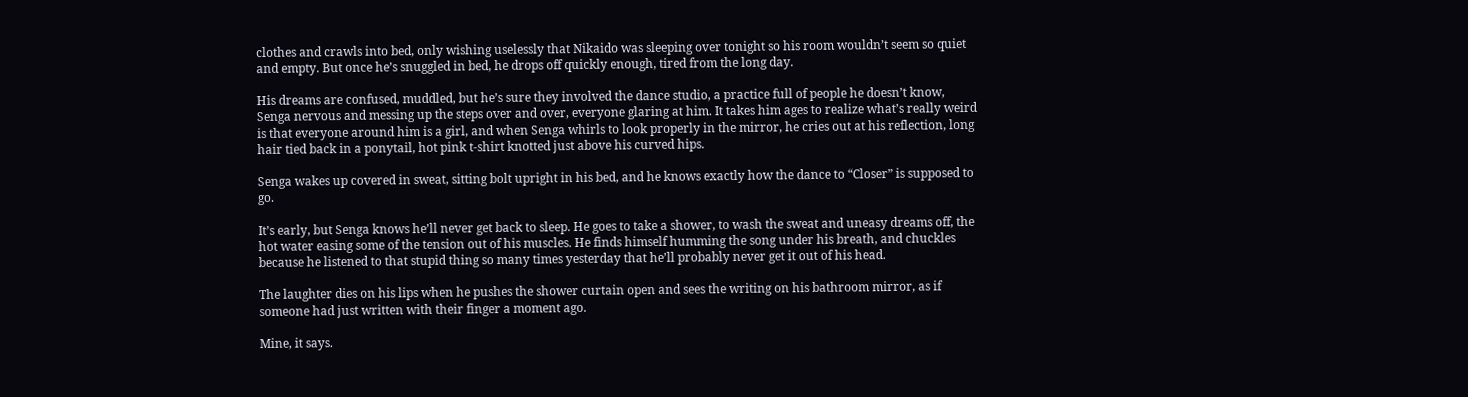clothes and crawls into bed, only wishing uselessly that Nikaido was sleeping over tonight so his room wouldn’t seem so quiet and empty. But once he’s snuggled in bed, he drops off quickly enough, tired from the long day.

His dreams are confused, muddled, but he’s sure they involved the dance studio, a practice full of people he doesn’t know, Senga nervous and messing up the steps over and over, everyone glaring at him. It takes him ages to realize what’s really weird is that everyone around him is a girl, and when Senga whirls to look properly in the mirror, he cries out at his reflection, long hair tied back in a ponytail, hot pink t-shirt knotted just above his curved hips.

Senga wakes up covered in sweat, sitting bolt upright in his bed, and he knows exactly how the dance to “Closer” is supposed to go.

It’s early, but Senga knows he’ll never get back to sleep. He goes to take a shower, to wash the sweat and uneasy dreams off, the hot water easing some of the tension out of his muscles. He finds himself humming the song under his breath, and chuckles because he listened to that stupid thing so many times yesterday that he’ll probably never get it out of his head.

The laughter dies on his lips when he pushes the shower curtain open and sees the writing on his bathroom mirror, as if someone had just written with their finger a moment ago.

Mine, it says.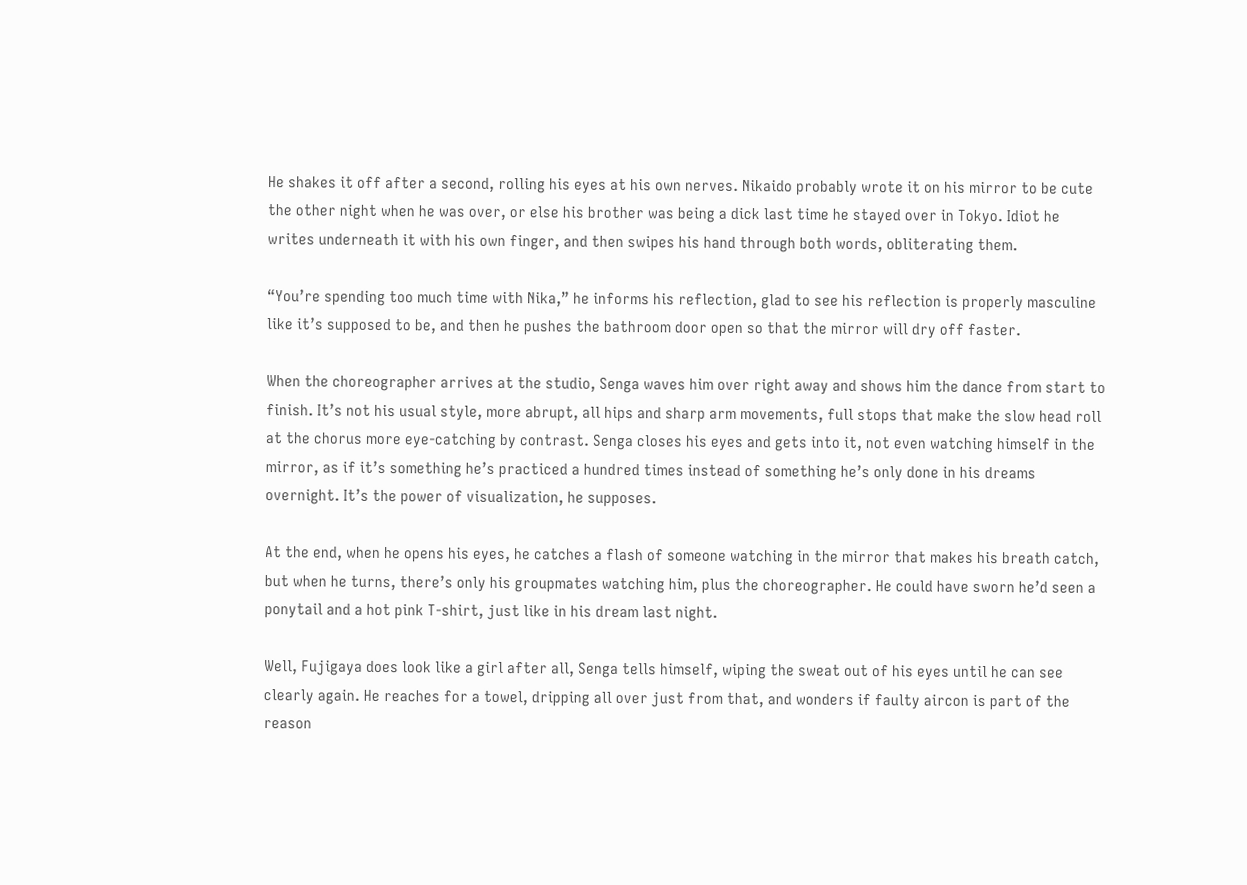He shakes it off after a second, rolling his eyes at his own nerves. Nikaido probably wrote it on his mirror to be cute the other night when he was over, or else his brother was being a dick last time he stayed over in Tokyo. Idiot he writes underneath it with his own finger, and then swipes his hand through both words, obliterating them.

“You’re spending too much time with Nika,” he informs his reflection, glad to see his reflection is properly masculine like it’s supposed to be, and then he pushes the bathroom door open so that the mirror will dry off faster.

When the choreographer arrives at the studio, Senga waves him over right away and shows him the dance from start to finish. It’s not his usual style, more abrupt, all hips and sharp arm movements, full stops that make the slow head roll at the chorus more eye-catching by contrast. Senga closes his eyes and gets into it, not even watching himself in the mirror, as if it’s something he’s practiced a hundred times instead of something he’s only done in his dreams overnight. It’s the power of visualization, he supposes.

At the end, when he opens his eyes, he catches a flash of someone watching in the mirror that makes his breath catch, but when he turns, there’s only his groupmates watching him, plus the choreographer. He could have sworn he’d seen a ponytail and a hot pink T-shirt, just like in his dream last night.

Well, Fujigaya does look like a girl after all, Senga tells himself, wiping the sweat out of his eyes until he can see clearly again. He reaches for a towel, dripping all over just from that, and wonders if faulty aircon is part of the reason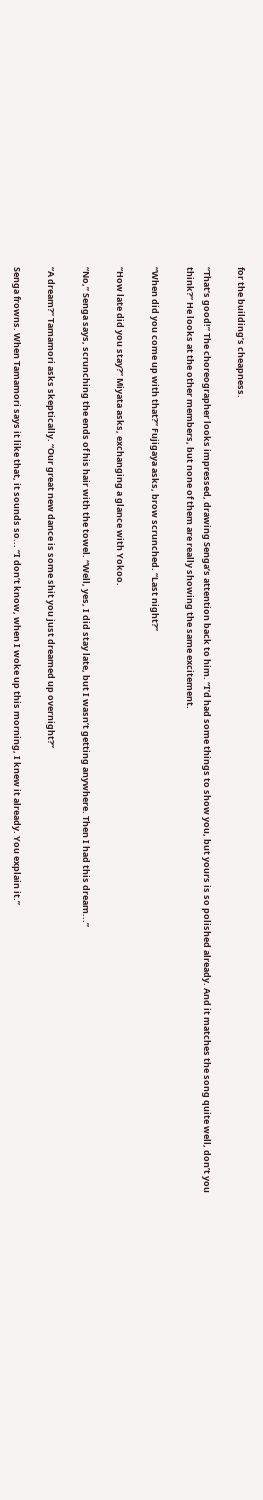for the building’s cheapness.

“That’s good!” The choreographer looks impressed, drawing Senga’s attention back to him. “I’d had some things to show you, but yours is so polished already. And it matches the song quite well, don’t you think?” He looks at the other members, but none of them are really showing the same excitement.

“When did you come up with that?” Fujigaya asks, brow scrunched. “Last night?”

“How late did you stay?” Miyata asks, exchanging a glance with Yokoo.

“No,” Senga says, scrunching the ends of his hair with the towel. “Well, yes, I did stay late, but I wasn’t getting anywhere. Then I had this dream...”

“A dream?” Tamamori asks skeptically. “Our great new dance is some shit you just dreamed up overnight?”

Senga frowns. When Tamamori says it like that, it sounds so... “I don’t know, when I woke up this morning, I knew it already. You explain it.”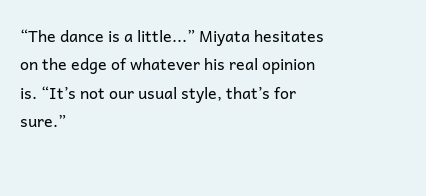“The dance is a little...” Miyata hesitates on the edge of whatever his real opinion is. “It’s not our usual style, that’s for sure.”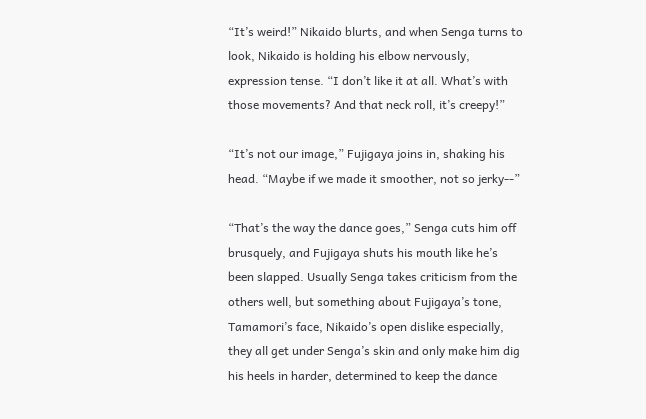“It’s weird!” Nikaido blurts, and when Senga turns to look, Nikaido is holding his elbow nervously, expression tense. “I don’t like it at all. What’s with those movements? And that neck roll, it’s creepy!”

“It’s not our image,” Fujigaya joins in, shaking his head. “Maybe if we made it smoother, not so jerky--”

“That’s the way the dance goes,” Senga cuts him off brusquely, and Fujigaya shuts his mouth like he’s been slapped. Usually Senga takes criticism from the others well, but something about Fujigaya’s tone, Tamamori’s face, Nikaido’s open dislike especially, they all get under Senga’s skin and only make him dig his heels in harder, determined to keep the dance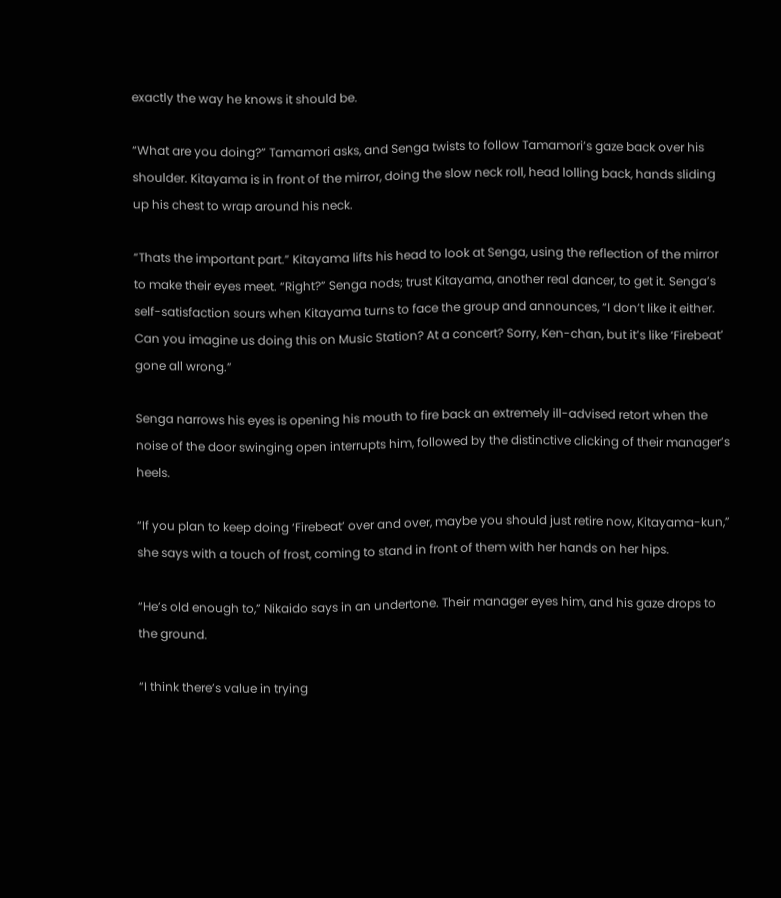exactly the way he knows it should be.

“What are you doing?” Tamamori asks, and Senga twists to follow Tamamori’s gaze back over his shoulder. Kitayama is in front of the mirror, doing the slow neck roll, head lolling back, hands sliding up his chest to wrap around his neck.

“Thats the important part.” Kitayama lifts his head to look at Senga, using the reflection of the mirror to make their eyes meet. “Right?” Senga nods; trust Kitayama, another real dancer, to get it. Senga’s self-satisfaction sours when Kitayama turns to face the group and announces, “I don’t like it either. Can you imagine us doing this on Music Station? At a concert? Sorry, Ken-chan, but it’s like ‘Firebeat’ gone all wrong.”

Senga narrows his eyes is opening his mouth to fire back an extremely ill-advised retort when the noise of the door swinging open interrupts him, followed by the distinctive clicking of their manager’s heels.

“If you plan to keep doing ‘Firebeat’ over and over, maybe you should just retire now, Kitayama-kun,” she says with a touch of frost, coming to stand in front of them with her hands on her hips.

“He’s old enough to,” Nikaido says in an undertone. Their manager eyes him, and his gaze drops to the ground.

“I think there’s value in trying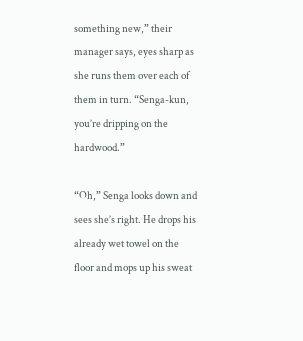something new,” their manager says, eyes sharp as she runs them over each of them in turn. “Senga-kun, you’re dripping on the hardwood.”

“Oh,” Senga looks down and sees she’s right. He drops his already wet towel on the floor and mops up his sweat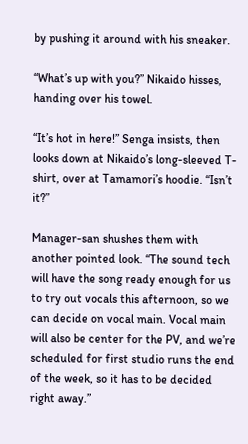by pushing it around with his sneaker.

“What’s up with you?” Nikaido hisses, handing over his towel.

“It’s hot in here!” Senga insists, then looks down at Nikaido’s long-sleeved T-shirt, over at Tamamori’s hoodie. “Isn’t it?”

Manager-san shushes them with another pointed look. “The sound tech will have the song ready enough for us to try out vocals this afternoon, so we can decide on vocal main. Vocal main will also be center for the PV, and we’re scheduled for first studio runs the end of the week, so it has to be decided right away.”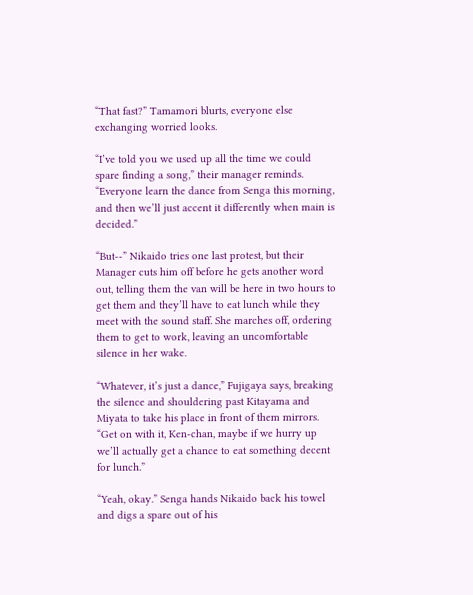“That fast?” Tamamori blurts, everyone else exchanging worried looks.

“I’ve told you we used up all the time we could spare finding a song,” their manager reminds. “Everyone learn the dance from Senga this morning, and then we’ll just accent it differently when main is decided.”

“But--” Nikaido tries one last protest, but their Manager cuts him off before he gets another word out, telling them the van will be here in two hours to get them and they’ll have to eat lunch while they meet with the sound staff. She marches off, ordering them to get to work, leaving an uncomfortable silence in her wake.

“Whatever, it’s just a dance,” Fujigaya says, breaking the silence and shouldering past Kitayama and Miyata to take his place in front of them mirrors. “Get on with it, Ken-chan, maybe if we hurry up we’ll actually get a chance to eat something decent for lunch.”

“Yeah, okay.” Senga hands Nikaido back his towel and digs a spare out of his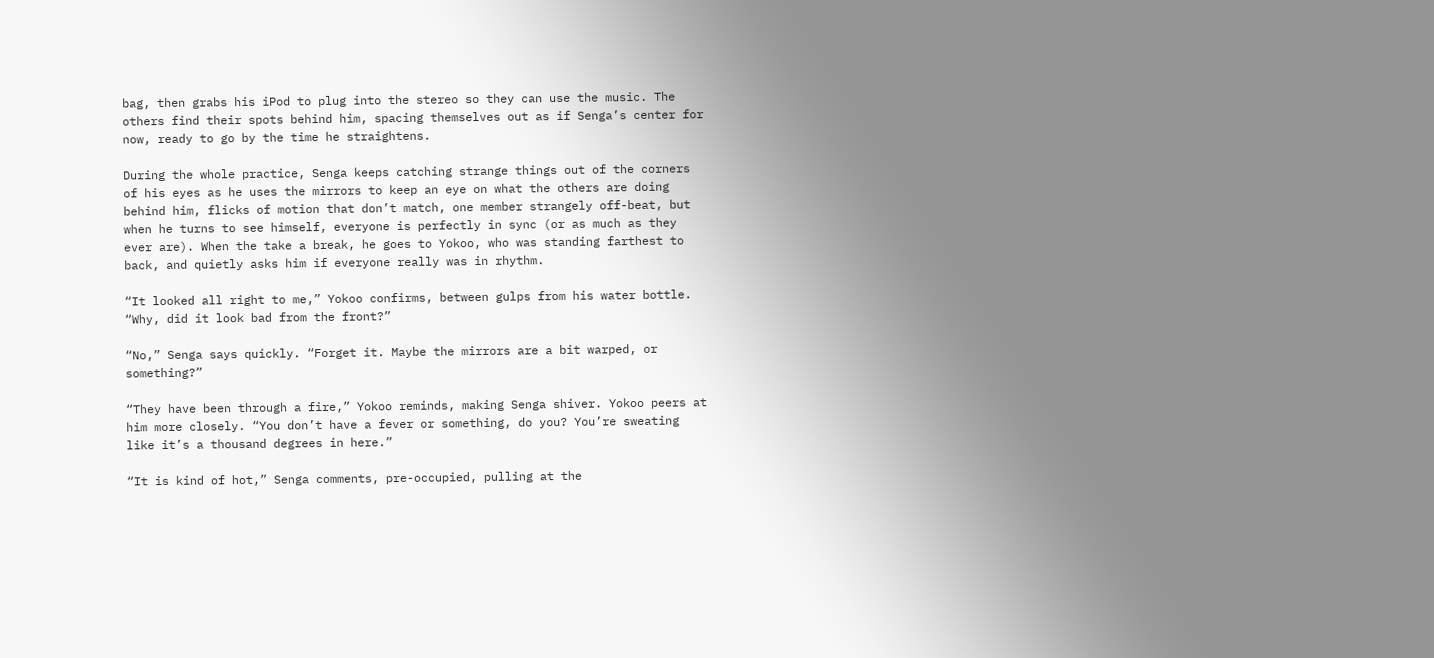bag, then grabs his iPod to plug into the stereo so they can use the music. The others find their spots behind him, spacing themselves out as if Senga’s center for now, ready to go by the time he straightens.

During the whole practice, Senga keeps catching strange things out of the corners of his eyes as he uses the mirrors to keep an eye on what the others are doing behind him, flicks of motion that don’t match, one member strangely off-beat, but when he turns to see himself, everyone is perfectly in sync (or as much as they ever are). When the take a break, he goes to Yokoo, who was standing farthest to back, and quietly asks him if everyone really was in rhythm.

“It looked all right to me,” Yokoo confirms, between gulps from his water bottle. “Why, did it look bad from the front?”

“No,” Senga says quickly. “Forget it. Maybe the mirrors are a bit warped, or something?”

“They have been through a fire,” Yokoo reminds, making Senga shiver. Yokoo peers at him more closely. “You don’t have a fever or something, do you? You’re sweating like it’s a thousand degrees in here.”

“It is kind of hot,” Senga comments, pre-occupied, pulling at the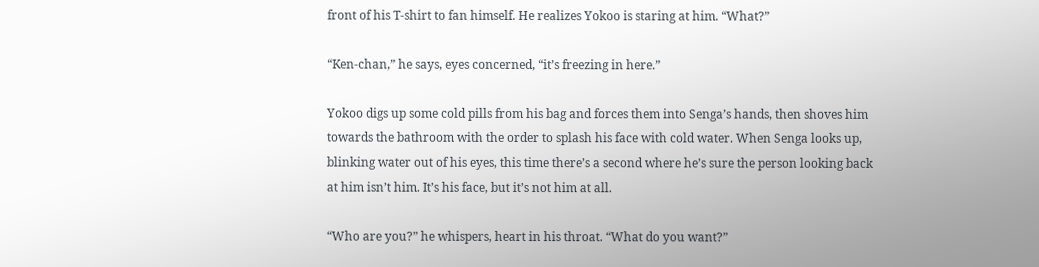front of his T-shirt to fan himself. He realizes Yokoo is staring at him. “What?”

“Ken-chan,” he says, eyes concerned, “it’s freezing in here.”

Yokoo digs up some cold pills from his bag and forces them into Senga’s hands, then shoves him towards the bathroom with the order to splash his face with cold water. When Senga looks up, blinking water out of his eyes, this time there’s a second where he’s sure the person looking back at him isn’t him. It’s his face, but it’s not him at all.

“Who are you?” he whispers, heart in his throat. “What do you want?”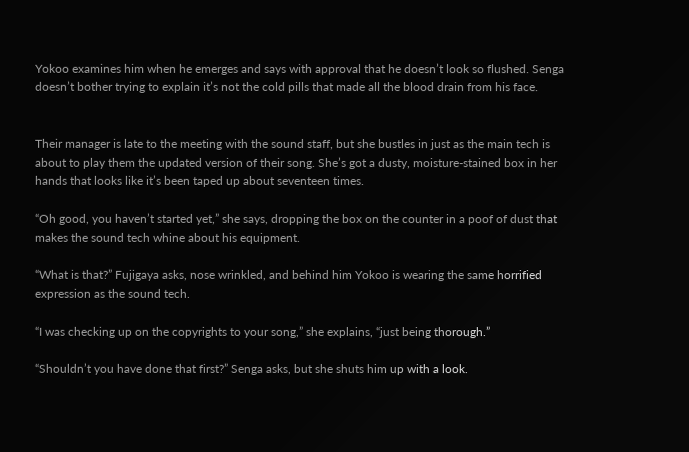Yokoo examines him when he emerges and says with approval that he doesn’t look so flushed. Senga doesn’t bother trying to explain it’s not the cold pills that made all the blood drain from his face.


Their manager is late to the meeting with the sound staff, but she bustles in just as the main tech is about to play them the updated version of their song. She’s got a dusty, moisture-stained box in her hands that looks like it’s been taped up about seventeen times.

“Oh good, you haven’t started yet,” she says, dropping the box on the counter in a poof of dust that makes the sound tech whine about his equipment.

“What is that?” Fujigaya asks, nose wrinkled, and behind him Yokoo is wearing the same horrified expression as the sound tech.

“I was checking up on the copyrights to your song,” she explains, “just being thorough.”

“Shouldn’t you have done that first?” Senga asks, but she shuts him up with a look.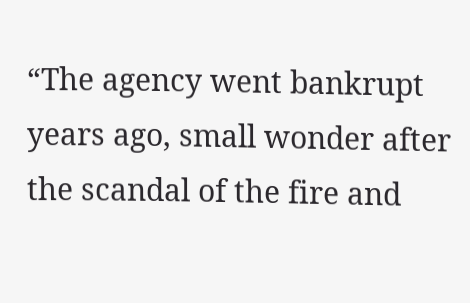“The agency went bankrupt years ago, small wonder after the scandal of the fire and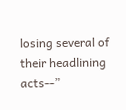losing several of their headlining acts--”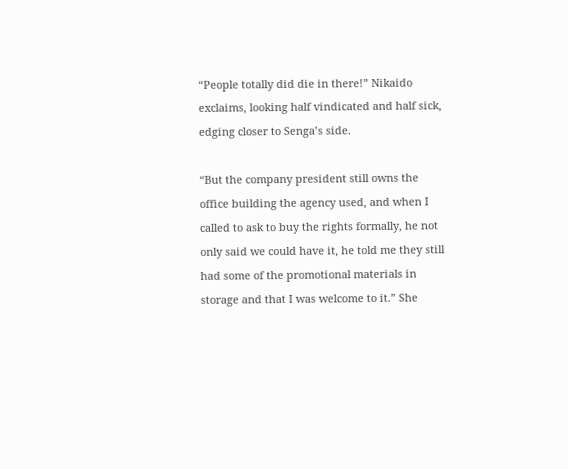“People totally did die in there!” Nikaido exclaims, looking half vindicated and half sick, edging closer to Senga’s side.

“But the company president still owns the office building the agency used, and when I called to ask to buy the rights formally, he not only said we could have it, he told me they still had some of the promotional materials in storage and that I was welcome to it.” She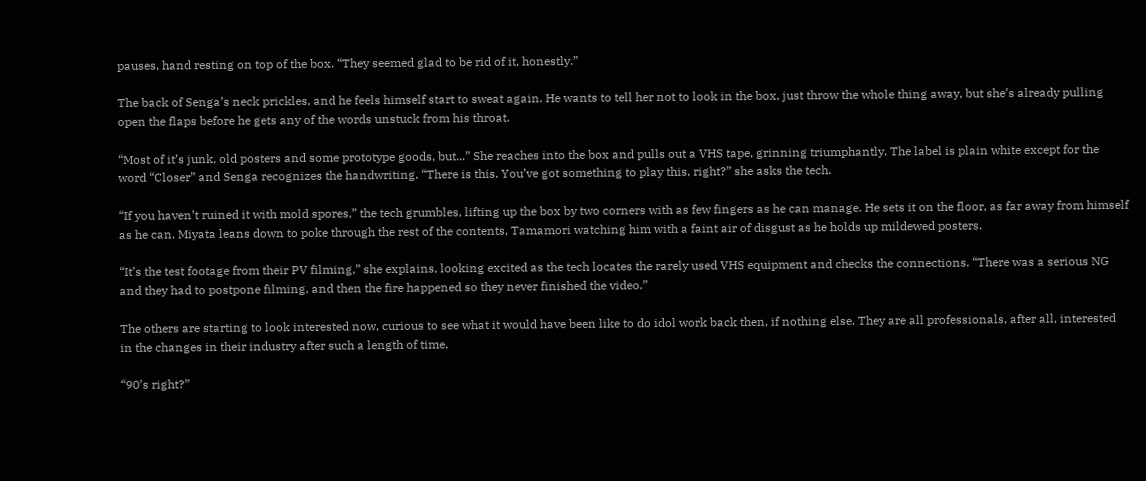pauses, hand resting on top of the box. “They seemed glad to be rid of it, honestly.”

The back of Senga’s neck prickles, and he feels himself start to sweat again. He wants to tell her not to look in the box, just throw the whole thing away, but she’s already pulling open the flaps before he gets any of the words unstuck from his throat.

“Most of it’s junk, old posters and some prototype goods, but...” She reaches into the box and pulls out a VHS tape, grinning triumphantly. The label is plain white except for the word “Closer” and Senga recognizes the handwriting. “There is this. You’ve got something to play this, right?” she asks the tech.

“If you haven’t ruined it with mold spores,” the tech grumbles, lifting up the box by two corners with as few fingers as he can manage. He sets it on the floor, as far away from himself as he can. Miyata leans down to poke through the rest of the contents, Tamamori watching him with a faint air of disgust as he holds up mildewed posters.

“It’s the test footage from their PV filming,” she explains, looking excited as the tech locates the rarely used VHS equipment and checks the connections. “There was a serious NG and they had to postpone filming, and then the fire happened so they never finished the video.”

The others are starting to look interested now, curious to see what it would have been like to do idol work back then, if nothing else. They are all professionals, after all, interested in the changes in their industry after such a length of time.

“90’s right?”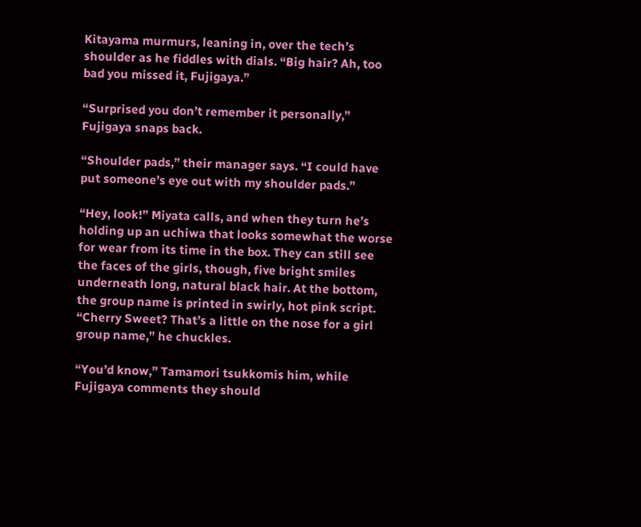Kitayama murmurs, leaning in, over the tech’s shoulder as he fiddles with dials. “Big hair? Ah, too bad you missed it, Fujigaya.”

“Surprised you don’t remember it personally,” Fujigaya snaps back.

“Shoulder pads,” their manager says. “I could have put someone’s eye out with my shoulder pads.”

“Hey, look!” Miyata calls, and when they turn he’s holding up an uchiwa that looks somewhat the worse for wear from its time in the box. They can still see the faces of the girls, though, five bright smiles underneath long, natural black hair. At the bottom, the group name is printed in swirly, hot pink script. “Cherry Sweet? That’s a little on the nose for a girl group name,” he chuckles.

“You’d know,” Tamamori tsukkomis him, while Fujigaya comments they should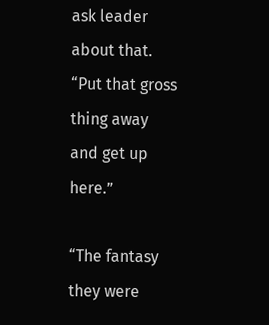ask leader about that. “Put that gross thing away and get up here.”

“The fantasy they were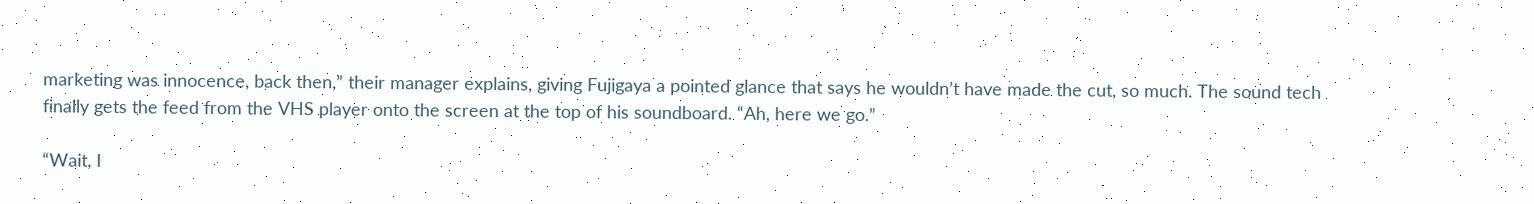marketing was innocence, back then,” their manager explains, giving Fujigaya a pointed glance that says he wouldn’t have made the cut, so much. The sound tech finally gets the feed from the VHS player onto the screen at the top of his soundboard. “Ah, here we go.”

“Wait, I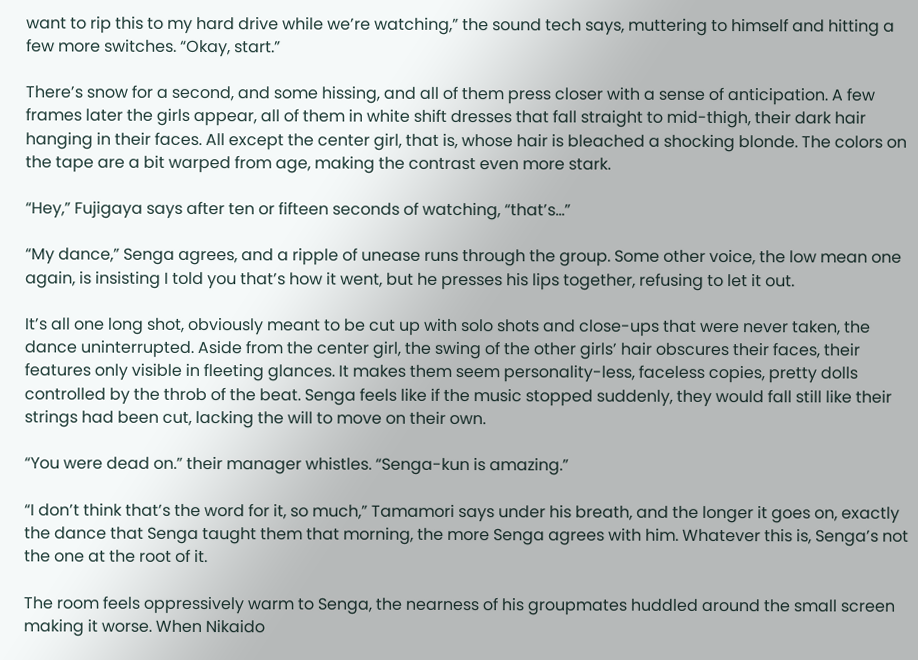want to rip this to my hard drive while we’re watching,” the sound tech says, muttering to himself and hitting a few more switches. “Okay, start.”

There’s snow for a second, and some hissing, and all of them press closer with a sense of anticipation. A few frames later the girls appear, all of them in white shift dresses that fall straight to mid-thigh, their dark hair hanging in their faces. All except the center girl, that is, whose hair is bleached a shocking blonde. The colors on the tape are a bit warped from age, making the contrast even more stark.

“Hey,” Fujigaya says after ten or fifteen seconds of watching, “that’s...”

“My dance,” Senga agrees, and a ripple of unease runs through the group. Some other voice, the low mean one again, is insisting I told you that’s how it went, but he presses his lips together, refusing to let it out.

It’s all one long shot, obviously meant to be cut up with solo shots and close-ups that were never taken, the dance uninterrupted. Aside from the center girl, the swing of the other girls’ hair obscures their faces, their features only visible in fleeting glances. It makes them seem personality-less, faceless copies, pretty dolls controlled by the throb of the beat. Senga feels like if the music stopped suddenly, they would fall still like their strings had been cut, lacking the will to move on their own.

“You were dead on.” their manager whistles. “Senga-kun is amazing.”

“I don’t think that’s the word for it, so much,” Tamamori says under his breath, and the longer it goes on, exactly the dance that Senga taught them that morning, the more Senga agrees with him. Whatever this is, Senga’s not the one at the root of it.

The room feels oppressively warm to Senga, the nearness of his groupmates huddled around the small screen making it worse. When Nikaido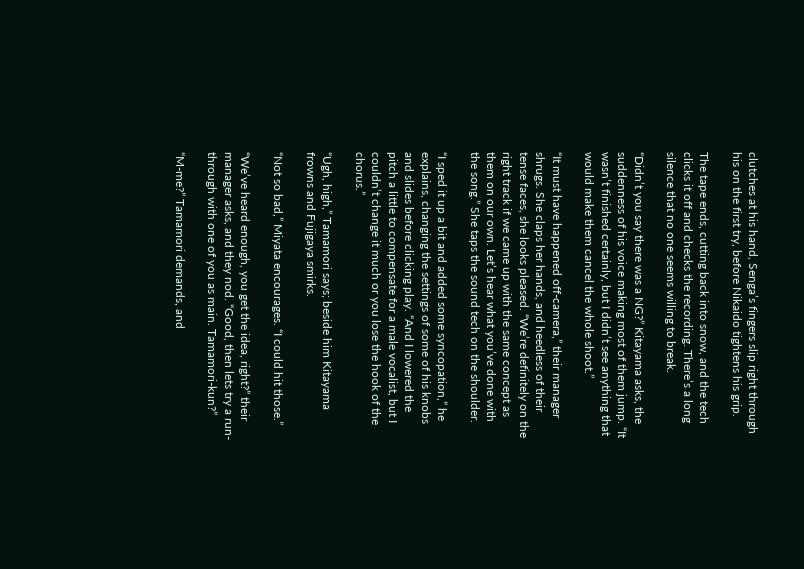clutches at his hand, Senga’s fingers slip right through his on the first try, before Nikaido tightens his grip.

The tape ends, cutting back into snow, and the tech clicks it off and checks the recording. There’s a long silence that no one seems willing to break.

“Didn’t you say there was a NG?” Kitayama asks, the suddenness of his voice making most of them jump. “It wasn’t finished certainly, but I didn’t see anything that would make them cancel the whole shoot.”

“It must have happened off-camera,” their manager shrugs. She claps her hands, and heedless of their tense faces, she looks pleased. “We’re definitely on the right track if we came up with the same concept as them on our own. Let’s hear what you’ve done with the song.” She taps the sound tech on the shoulder.

“I sped it up a bit and added some syncopation,” he explains, changing the settings of some of his knobs and slides before clicking play. “And I lowered the pitch a little to compensate for a male vocalist, but I couldn’t change it much or you lose the hook of the chorus.”

“Ugh, high,” Tamamori says; beside him Kitayama frowns and Fujigaya smirks.

“Not so bad,” Miyata encourages. “I could hit those.”

“We’ve heard enough, you get the idea, right?” their manager asks, and they nod. “Good, then lets try a run-through with one of you as main. Tamamori-kun?”

“M-me?” Tamamori demands, and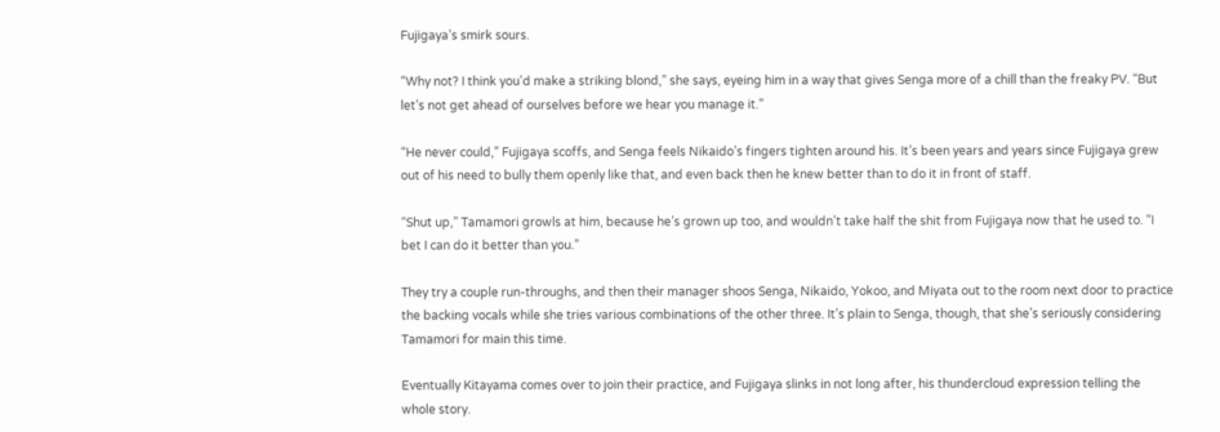Fujigaya’s smirk sours.

“Why not? I think you’d make a striking blond,” she says, eyeing him in a way that gives Senga more of a chill than the freaky PV. “But let’s not get ahead of ourselves before we hear you manage it.”

“He never could,” Fujigaya scoffs, and Senga feels Nikaido’s fingers tighten around his. It’s been years and years since Fujigaya grew out of his need to bully them openly like that, and even back then he knew better than to do it in front of staff.

“Shut up,” Tamamori growls at him, because he’s grown up too, and wouldn’t take half the shit from Fujigaya now that he used to. “I bet I can do it better than you.”

They try a couple run-throughs, and then their manager shoos Senga, Nikaido, Yokoo, and Miyata out to the room next door to practice the backing vocals while she tries various combinations of the other three. It’s plain to Senga, though, that she’s seriously considering Tamamori for main this time.

Eventually Kitayama comes over to join their practice, and Fujigaya slinks in not long after, his thundercloud expression telling the whole story.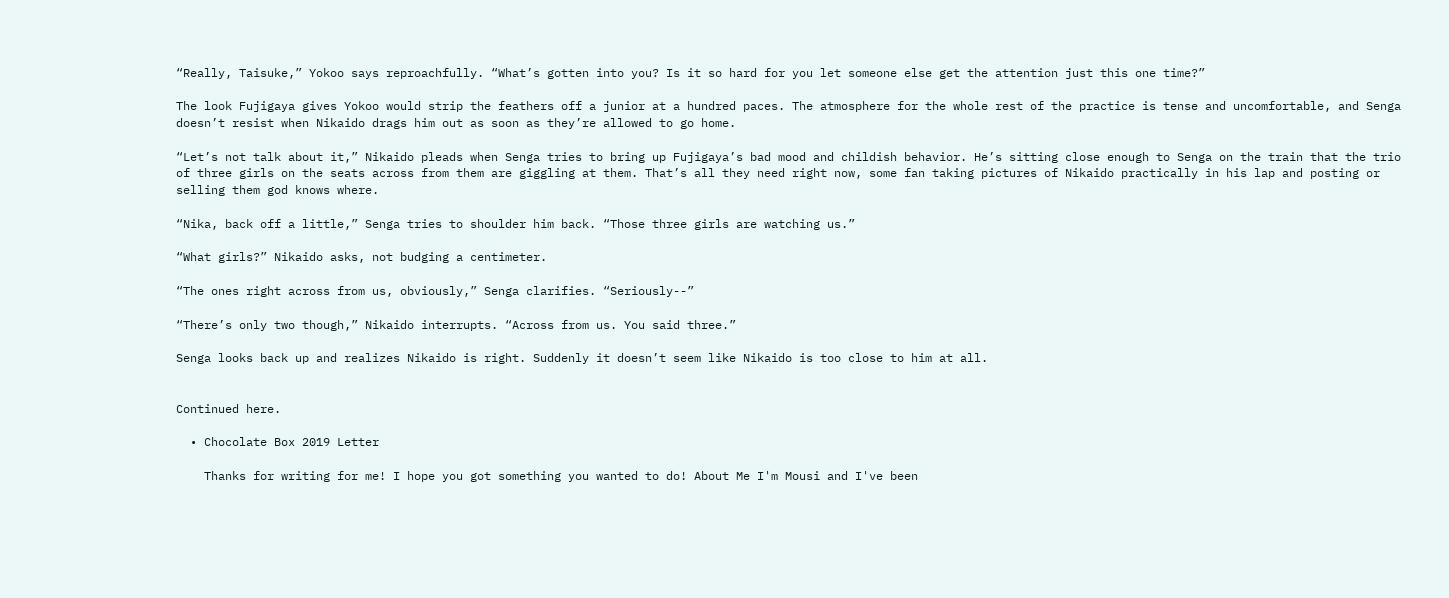“Really, Taisuke,” Yokoo says reproachfully. “What’s gotten into you? Is it so hard for you let someone else get the attention just this one time?”

The look Fujigaya gives Yokoo would strip the feathers off a junior at a hundred paces. The atmosphere for the whole rest of the practice is tense and uncomfortable, and Senga doesn’t resist when Nikaido drags him out as soon as they’re allowed to go home.

“Let’s not talk about it,” Nikaido pleads when Senga tries to bring up Fujigaya’s bad mood and childish behavior. He’s sitting close enough to Senga on the train that the trio of three girls on the seats across from them are giggling at them. That’s all they need right now, some fan taking pictures of Nikaido practically in his lap and posting or selling them god knows where.

“Nika, back off a little,” Senga tries to shoulder him back. “Those three girls are watching us.”

“What girls?” Nikaido asks, not budging a centimeter.

“The ones right across from us, obviously,” Senga clarifies. “Seriously--”

“There’s only two though,” Nikaido interrupts. “Across from us. You said three.”

Senga looks back up and realizes Nikaido is right. Suddenly it doesn’t seem like Nikaido is too close to him at all.


Continued here.

  • Chocolate Box 2019 Letter

    Thanks for writing for me! I hope you got something you wanted to do! About Me I'm Mousi and I've been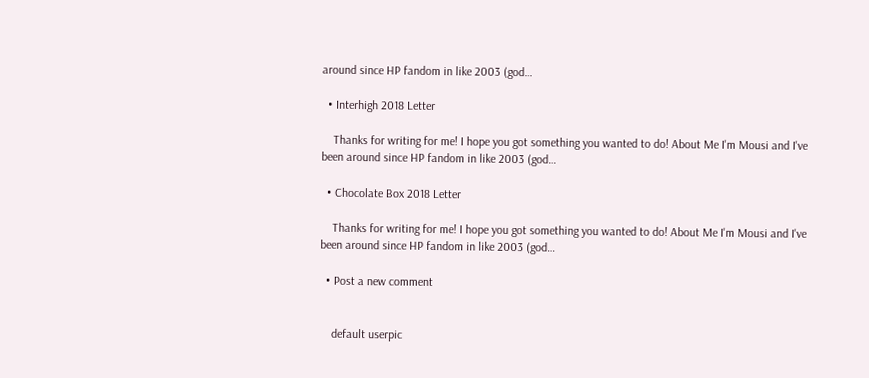around since HP fandom in like 2003 (god…

  • Interhigh 2018 Letter

    Thanks for writing for me! I hope you got something you wanted to do! About Me I'm Mousi and I've been around since HP fandom in like 2003 (god…

  • Chocolate Box 2018 Letter

    Thanks for writing for me! I hope you got something you wanted to do! About Me I'm Mousi and I've been around since HP fandom in like 2003 (god…

  • Post a new comment


    default userpic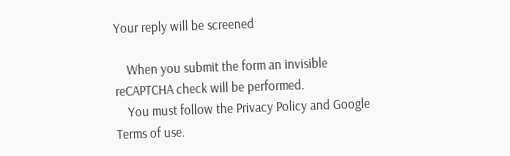Your reply will be screened

    When you submit the form an invisible reCAPTCHA check will be performed.
    You must follow the Privacy Policy and Google Terms of use.